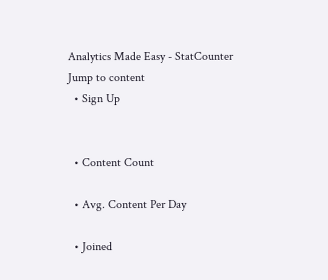Analytics Made Easy - StatCounter
Jump to content
  • Sign Up


  • Content Count

  • Avg. Content Per Day

  • Joined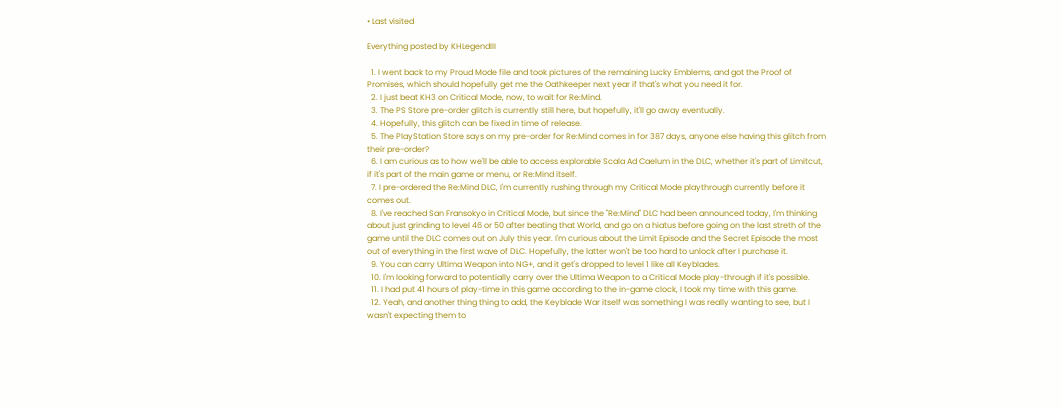• Last visited

Everything posted by KHLegendIII

  1. I went back to my Proud Mode file and took pictures of the remaining Lucky Emblems, and got the Proof of Promises, which should hopefully get me the Oathkeeper next year if that's what you need it for.
  2. I just beat KH3 on Critical Mode, now, to wait for Re:Mind.
  3. The PS Store pre-order glitch is currently still here, but hopefully, it'll go away eventually.
  4. Hopefully, this glitch can be fixed in time of release.
  5. The PlayStation Store says on my pre-order for Re:Mind comes in for 387 days, anyone else having this glitch from their pre-order?
  6. I am curious as to how we'll be able to access explorable Scala Ad Caelum in the DLC, whether it's part of Limitcut, if it's part of the main game or menu, or Re:Mind itself.
  7. I pre-ordered the Re:Mind DLC, I'm currently rushing through my Critical Mode playthrough currently before it comes out.
  8. I've reached San Fransokyo in Critical Mode, but since the "Re:Mind" DLC had been announced today, I'm thinking about just grinding to level 46 or 50 after beating that World, and go on a hiatus before going on the last streth of the game until the DLC comes out on July this year. I'm curious about the Limit Episode and the Secret Episode the most out of everything in the first wave of DLC. Hopefully, the latter won't be too hard to unlock after I purchase it.
  9. You can carry Ultima Weapon into NG+, and it get's dropped to level 1 like all Keyblades.
  10. I'm looking forward to potentially carry over the Ultima Weapon to a Critical Mode play-through if it's possible.
  11. I had put 41 hours of play-time in this game according to the in-game clock, I took my time with this game.
  12. Yeah, and another thing thing to add, the Keyblade War itself was something I was really wanting to see, but I wasn't expecting them to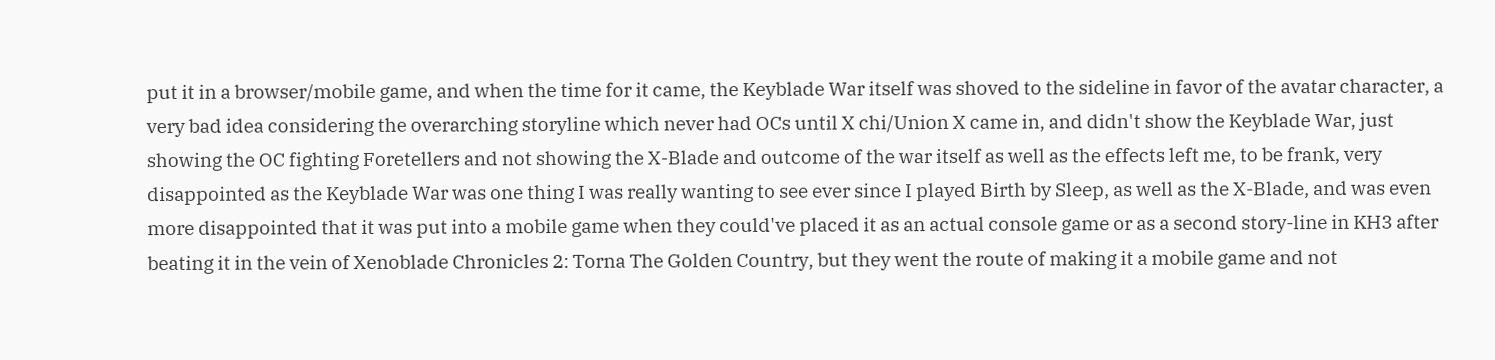put it in a browser/mobile game, and when the time for it came, the Keyblade War itself was shoved to the sideline in favor of the avatar character, a very bad idea considering the overarching storyline which never had OCs until X chi/Union X came in, and didn't show the Keyblade War, just showing the OC fighting Foretellers and not showing the X-Blade and outcome of the war itself as well as the effects left me, to be frank, very disappointed as the Keyblade War was one thing I was really wanting to see ever since I played Birth by Sleep, as well as the X-Blade, and was even more disappointed that it was put into a mobile game when they could've placed it as an actual console game or as a second story-line in KH3 after beating it in the vein of Xenoblade Chronicles 2: Torna The Golden Country, but they went the route of making it a mobile game and not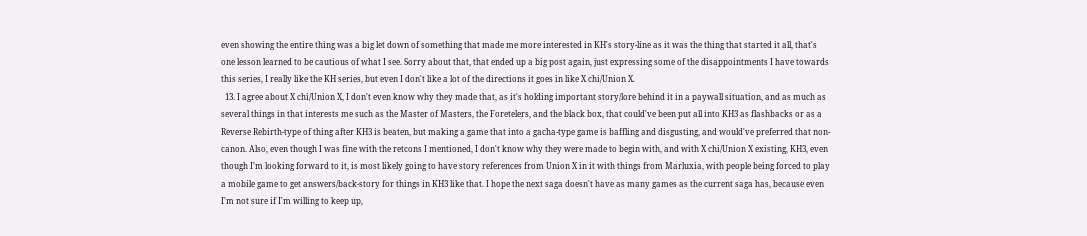even showing the entire thing was a big let down of something that made me more interested in KH's story-line as it was the thing that started it all, that's one lesson learned to be cautious of what I see. Sorry about that, that ended up a big post again, just expressing some of the disappointments I have towards this series, I really like the KH series, but even I don't like a lot of the directions it goes in like X chi/Union X.
  13. I agree about X chi/Union X, I don't even know why they made that, as it's holding important story/lore behind it in a paywall situation, and as much as several things in that interests me such as the Master of Masters, the Foretelers, and the black box, that could've been put all into KH3 as flashbacks or as a Reverse Rebirth-type of thing after KH3 is beaten, but making a game that into a gacha-type game is baffling and disgusting, and would've preferred that non-canon. Also, even though I was fine with the retcons I mentioned, I don't know why they were made to begin with, and with X chi/Union X existing, KH3, even though I'm looking forward to it, is most likely going to have story references from Union X in it with things from Marluxia, with people being forced to play a mobile game to get answers/back-story for things in KH3 like that. I hope the next saga doesn't have as many games as the current saga has, because even I'm not sure if I'm willing to keep up,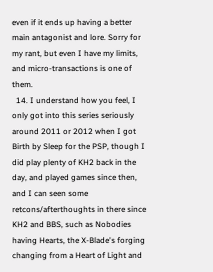even if it ends up having a better main antagonist and lore. Sorry for my rant, but even I have my limits, and micro-transactions is one of them.
  14. I understand how you feel, I only got into this series seriously around 2011 or 2012 when I got Birth by Sleep for the PSP, though I did play plenty of KH2 back in the day, and played games since then, and I can seen some retcons/afterthoughts in there since KH2 and BBS, such as Nobodies having Hearts, the X-Blade's forging changing from a Heart of Light and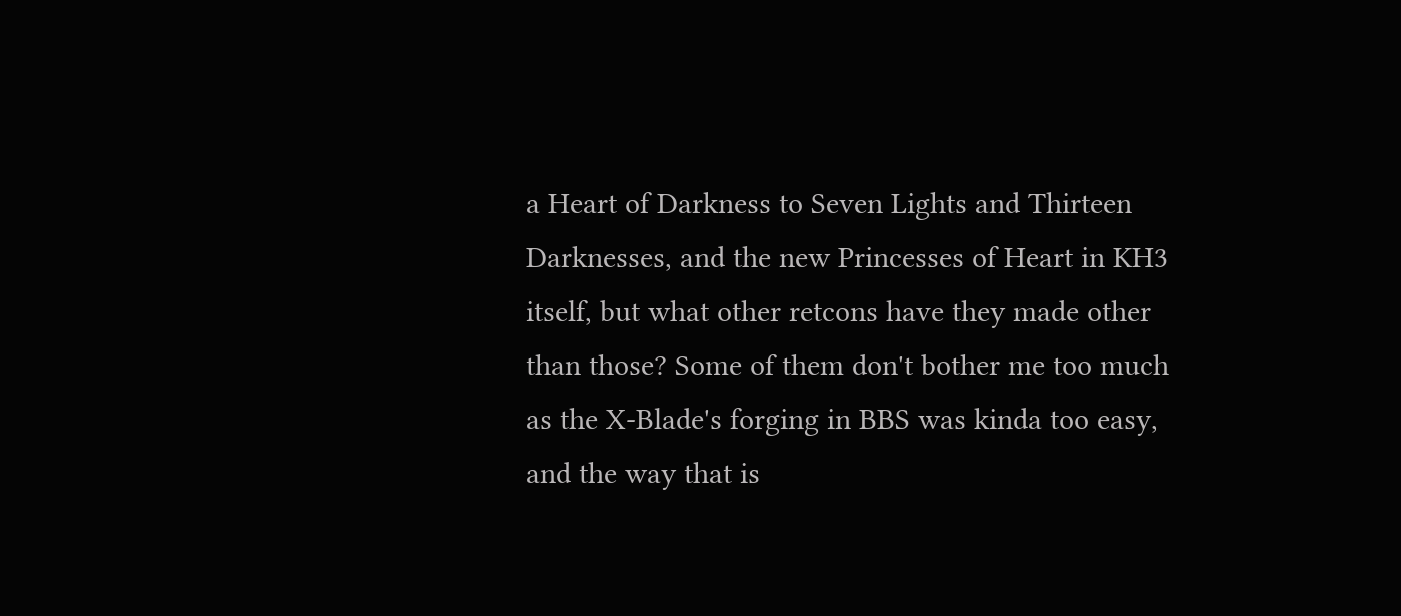a Heart of Darkness to Seven Lights and Thirteen Darknesses, and the new Princesses of Heart in KH3 itself, but what other retcons have they made other than those? Some of them don't bother me too much as the X-Blade's forging in BBS was kinda too easy, and the way that is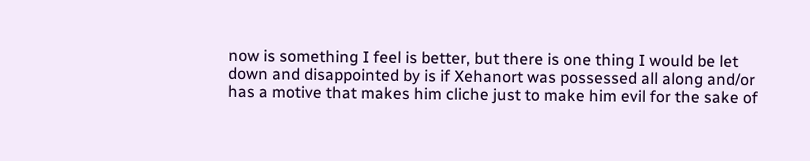now is something I feel is better, but there is one thing I would be let down and disappointed by is if Xehanort was possessed all along and/or has a motive that makes him cliche just to make him evil for the sake of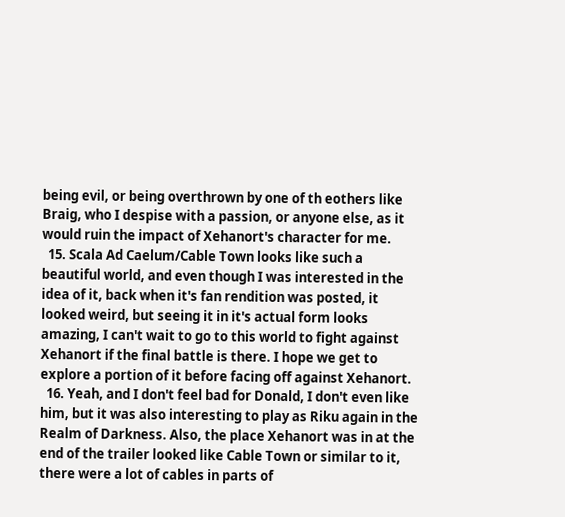being evil, or being overthrown by one of th eothers like Braig, who I despise with a passion, or anyone else, as it would ruin the impact of Xehanort's character for me.
  15. Scala Ad Caelum/Cable Town looks like such a beautiful world, and even though I was interested in the idea of it, back when it's fan rendition was posted, it looked weird, but seeing it in it's actual form looks amazing, I can't wait to go to this world to fight against Xehanort if the final battle is there. I hope we get to explore a portion of it before facing off against Xehanort.
  16. Yeah, and I don't feel bad for Donald, I don't even like him, but it was also interesting to play as Riku again in the Realm of Darkness. Also, the place Xehanort was in at the end of the trailer looked like Cable Town or similar to it, there were a lot of cables in parts of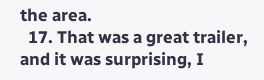the area.
  17. That was a great trailer, and it was surprising, I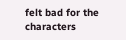felt bad for the characters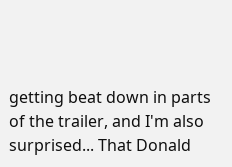getting beat down in parts of the trailer, and I'm also surprised... That Donald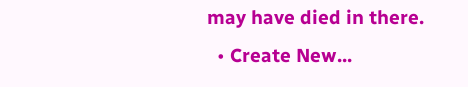may have died in there.
  • Create New...